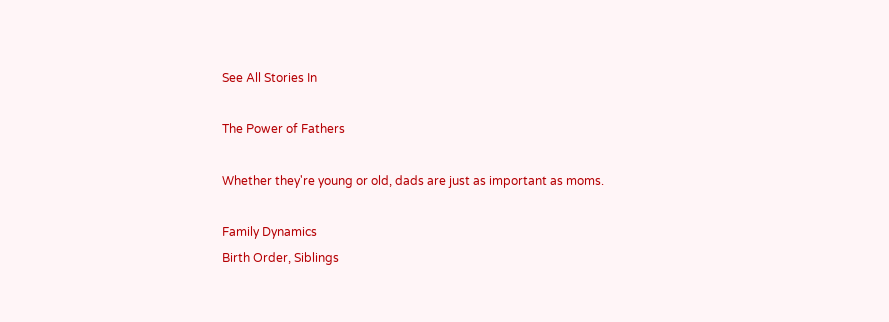See All Stories In

The Power of Fathers

Whether they're young or old, dads are just as important as moms.

Family Dynamics
Birth Order, Siblings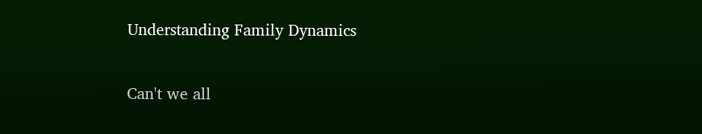Understanding Family Dynamics

Can't we all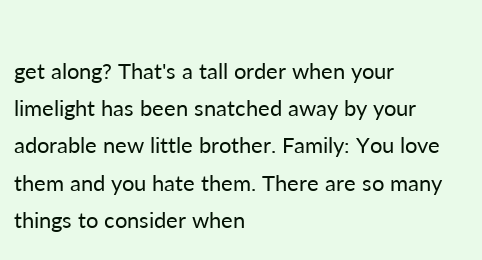get along? That's a tall order when your limelight has been snatched away by your adorable new little brother. Family: You love them and you hate them. There are so many things to consider when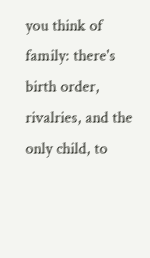you think of family: there's birth order, rivalries, and the only child, to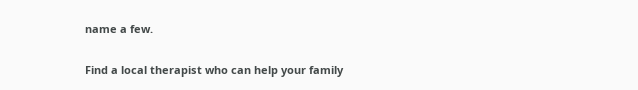name a few.

Find a local therapist who can help your family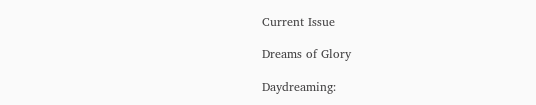Current Issue

Dreams of Glory

Daydreaming: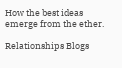How the best ideas emerge from the ether.

Relationships Blogs